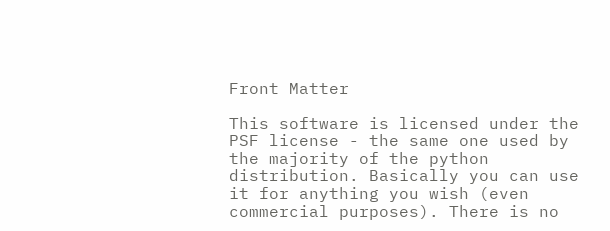Front Matter

This software is licensed under the PSF license - the same one used by the majority of the python distribution. Basically you can use it for anything you wish (even commercial purposes). There is no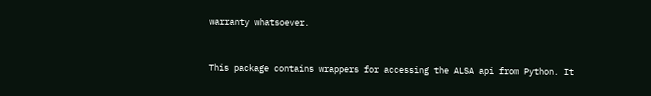warranty whatsoever.


This package contains wrappers for accessing the ALSA api from Python. It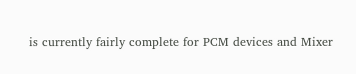is currently fairly complete for PCM devices and Mixer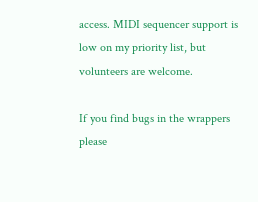access. MIDI sequencer support is low on my priority list, but volunteers are welcome.

If you find bugs in the wrappers please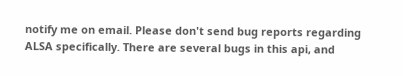notify me on email. Please don't send bug reports regarding ALSA specifically. There are several bugs in this api, and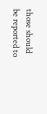those should be reported to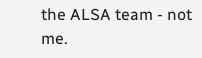the ALSA team - not me.